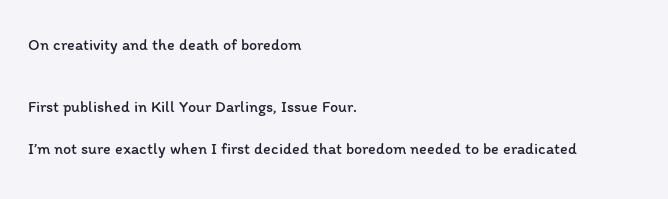On creativity and the death of boredom


First published in Kill Your Darlings, Issue Four.

I’m not sure exactly when I first decided that boredom needed to be eradicated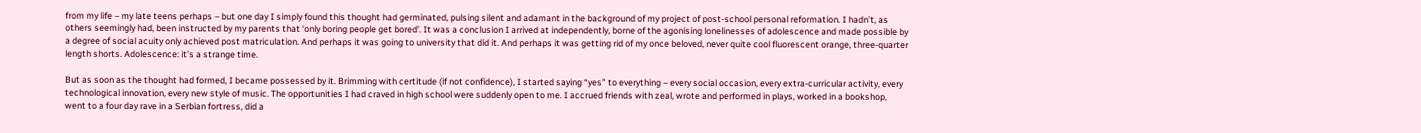from my life – my late teens perhaps – but one day I simply found this thought had germinated, pulsing silent and adamant in the background of my project of post-school personal reformation. I hadn’t, as others seemingly had, been instructed by my parents that ‘only boring people get bored’. It was a conclusion I arrived at independently, borne of the agonising lonelinesses of adolescence and made possible by a degree of social acuity only achieved post matriculation. And perhaps it was going to university that did it. And perhaps it was getting rid of my once beloved, never quite cool fluorescent orange, three-quarter length shorts. Adolescence: it’s a strange time.

But as soon as the thought had formed, I became possessed by it. Brimming with certitude (if not confidence), I started saying “yes” to everything – every social occasion, every extra-curricular activity, every technological innovation, every new style of music. The opportunities I had craved in high school were suddenly open to me. I accrued friends with zeal, wrote and performed in plays, worked in a bookshop, went to a four day rave in a Serbian fortress, did a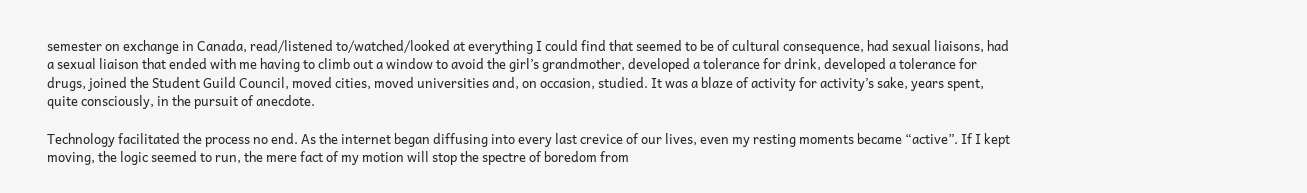semester on exchange in Canada, read/listened to/watched/looked at everything I could find that seemed to be of cultural consequence, had sexual liaisons, had a sexual liaison that ended with me having to climb out a window to avoid the girl’s grandmother, developed a tolerance for drink, developed a tolerance for drugs, joined the Student Guild Council, moved cities, moved universities and, on occasion, studied. It was a blaze of activity for activity’s sake, years spent, quite consciously, in the pursuit of anecdote.

Technology facilitated the process no end. As the internet began diffusing into every last crevice of our lives, even my resting moments became “active”. If I kept moving, the logic seemed to run, the mere fact of my motion will stop the spectre of boredom from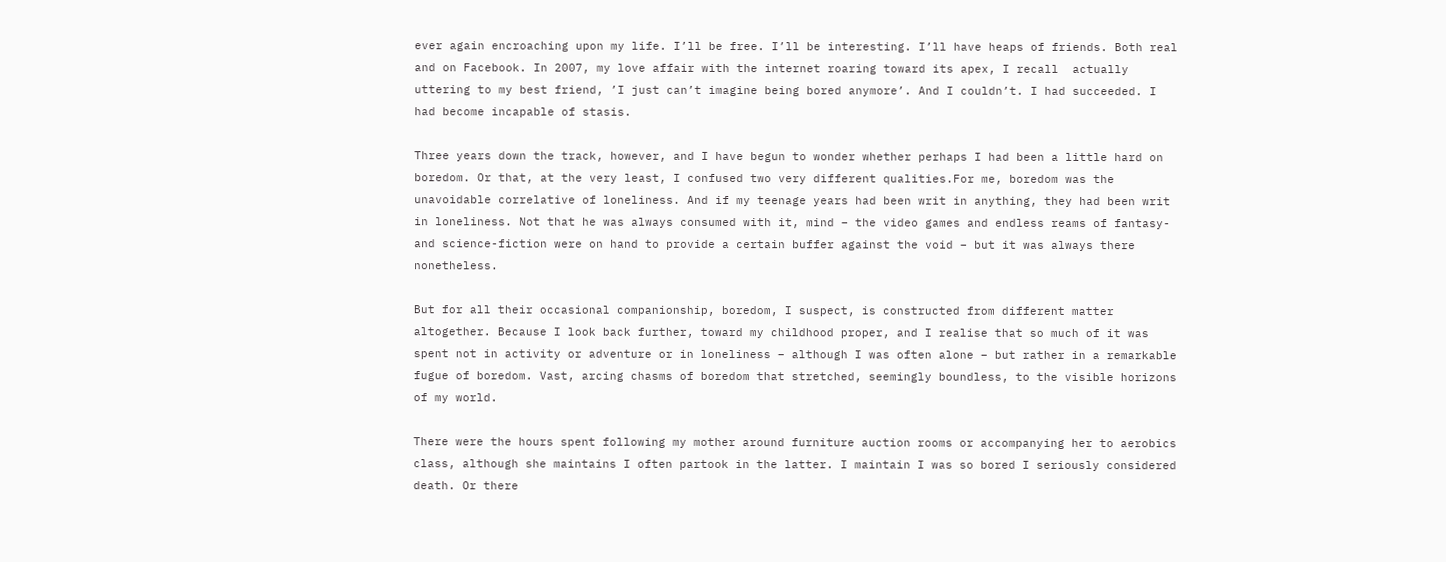ever again encroaching upon my life. I’ll be free. I’ll be interesting. I’ll have heaps of friends. Both real and on Facebook. In 2007, my love affair with the internet roaring toward its apex, I recall  actually uttering to my best friend, ’I just can’t imagine being bored anymore’. And I couldn’t. I had succeeded. I had become incapable of stasis.

Three years down the track, however, and I have begun to wonder whether perhaps I had been a little hard on boredom. Or that, at the very least, I confused two very different qualities.For me, boredom was the unavoidable correlative of loneliness. And if my teenage years had been writ in anything, they had been writ in loneliness. Not that he was always consumed with it, mind – the video games and endless reams of fantasy- and science-fiction were on hand to provide a certain buffer against the void – but it was always there nonetheless.

But for all their occasional companionship, boredom, I suspect, is constructed from different matter altogether. Because I look back further, toward my childhood proper, and I realise that so much of it was spent not in activity or adventure or in loneliness – although I was often alone – but rather in a remarkable fugue of boredom. Vast, arcing chasms of boredom that stretched, seemingly boundless, to the visible horizons of my world.

There were the hours spent following my mother around furniture auction rooms or accompanying her to aerobics class, although she maintains I often partook in the latter. I maintain I was so bored I seriously considered death. Or there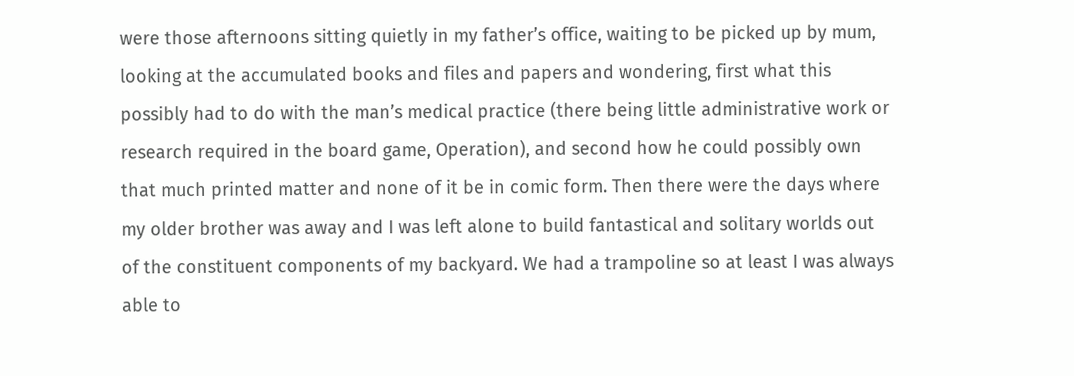were those afternoons sitting quietly in my father’s office, waiting to be picked up by mum, looking at the accumulated books and files and papers and wondering, first what this possibly had to do with the man’s medical practice (there being little administrative work or research required in the board game, Operation), and second how he could possibly own that much printed matter and none of it be in comic form. Then there were the days where my older brother was away and I was left alone to build fantastical and solitary worlds out of the constituent components of my backyard. We had a trampoline so at least I was always able to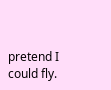pretend I could fly.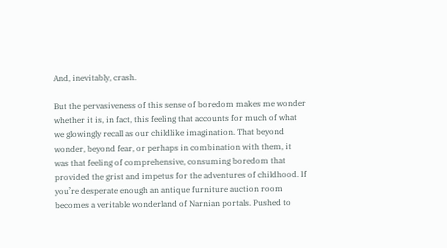And, inevitably, crash.

But the pervasiveness of this sense of boredom makes me wonder whether it is, in fact, this feeling that accounts for much of what we glowingly recall as our childlike imagination. That beyond wonder, beyond fear, or perhaps in combination with them, it was that feeling of comprehensive, consuming boredom that provided the grist and impetus for the adventures of childhood. If you’re desperate enough an antique furniture auction room becomes a veritable wonderland of Narnian portals. Pushed to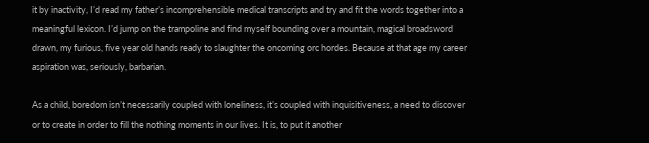it by inactivity, I’d read my father’s incomprehensible medical transcripts and try and fit the words together into a meaningful lexicon. I’d jump on the trampoline and find myself bounding over a mountain, magical broadsword drawn, my furious, five year old hands ready to slaughter the oncoming orc hordes. Because at that age my career aspiration was, seriously, barbarian.

As a child, boredom isn’t necessarily coupled with loneliness, it’s coupled with inquisitiveness, a need to discover or to create in order to fill the nothing moments in our lives. It is, to put it another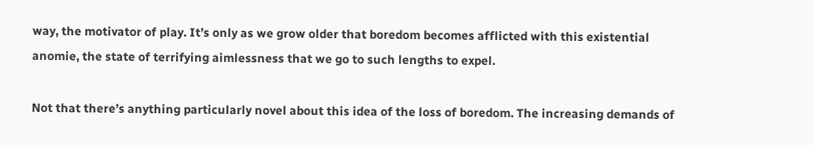way, the motivator of play. It’s only as we grow older that boredom becomes afflicted with this existential anomie, the state of terrifying aimlessness that we go to such lengths to expel.

Not that there’s anything particularly novel about this idea of the loss of boredom. The increasing demands of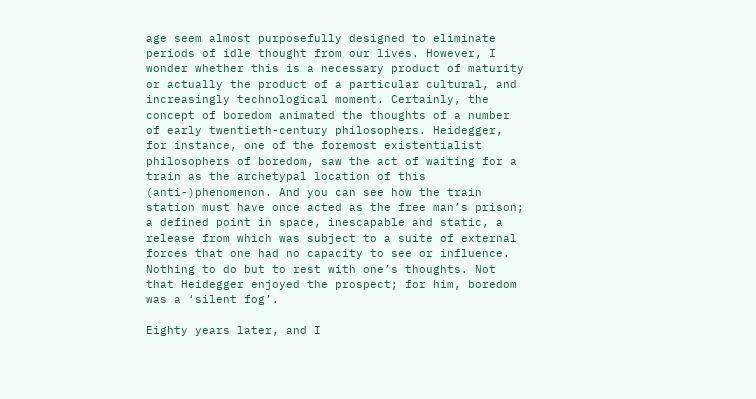age seem almost purposefully designed to eliminate periods of idle thought from our lives. However, I wonder whether this is a necessary product of maturity or actually the product of a particular cultural, and increasingly technological moment. Certainly, the concept of boredom animated the thoughts of a number of early twentieth-century philosophers. Heidegger, for instance, one of the foremost existentialist philosophers of boredom, saw the act of waiting for a train as the archetypal location of this (anti-)phenomenon. And you can see how the train station must have once acted as the free man’s prison; a defined point in space, inescapable and static, a release from which was subject to a suite of external forces that one had no capacity to see or influence. Nothing to do but to rest with one’s thoughts. Not that Heidegger enjoyed the prospect; for him, boredom was a ‘silent fog’.

Eighty years later, and I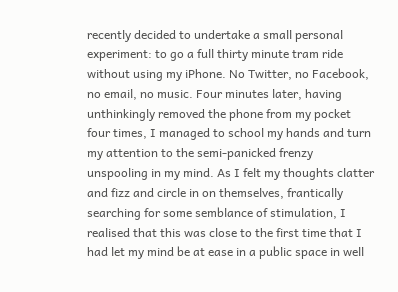recently decided to undertake a small personal experiment: to go a full thirty minute tram ride without using my iPhone. No Twitter, no Facebook, no email, no music. Four minutes later, having unthinkingly removed the phone from my pocket four times, I managed to school my hands and turn my attention to the semi-panicked frenzy unspooling in my mind. As I felt my thoughts clatter and fizz and circle in on themselves, frantically searching for some semblance of stimulation, I realised that this was close to the first time that I had let my mind be at ease in a public space in well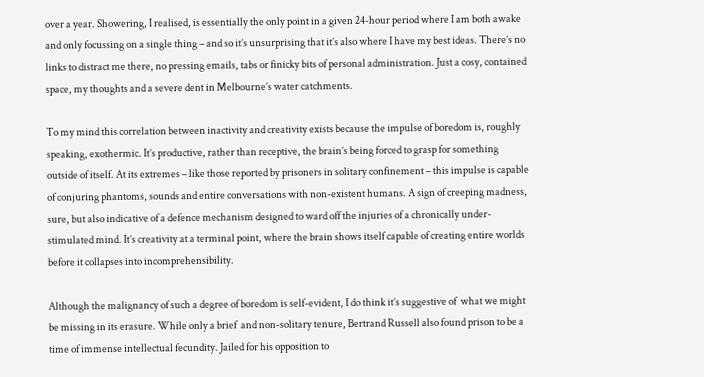over a year. Showering, I realised, is essentially the only point in a given 24-hour period where I am both awake and only focussing on a single thing – and so it’s unsurprising that it’s also where I have my best ideas. There’s no links to distract me there, no pressing emails, tabs or finicky bits of personal administration. Just a cosy, contained space, my thoughts and a severe dent in Melbourne’s water catchments.

To my mind this correlation between inactivity and creativity exists because the impulse of boredom is, roughly speaking, exothermic. It’s productive, rather than receptive, the brain’s being forced to grasp for something outside of itself. At its extremes – like those reported by prisoners in solitary confinement – this impulse is capable of conjuring phantoms, sounds and entire conversations with non-existent humans. A sign of creeping madness, sure, but also indicative of a defence mechanism designed to ward off the injuries of a chronically under-stimulated mind. It’s creativity at a terminal point, where the brain shows itself capable of creating entire worlds before it collapses into incomprehensibility.

Although the malignancy of such a degree of boredom is self-evident, I do think it’s suggestive of  what we might be missing in its erasure. While only a brief  and non-solitary tenure, Bertrand Russell also found prison to be a time of immense intellectual fecundity. Jailed for his opposition to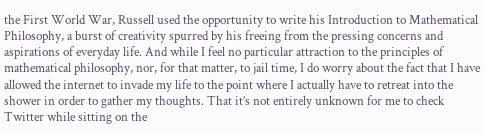the First World War, Russell used the opportunity to write his Introduction to Mathematical Philosophy, a burst of creativity spurred by his freeing from the pressing concerns and aspirations of everyday life. And while I feel no particular attraction to the principles of mathematical philosophy, nor, for that matter, to jail time, I do worry about the fact that I have allowed the internet to invade my life to the point where I actually have to retreat into the shower in order to gather my thoughts. That it’s not entirely unknown for me to check Twitter while sitting on the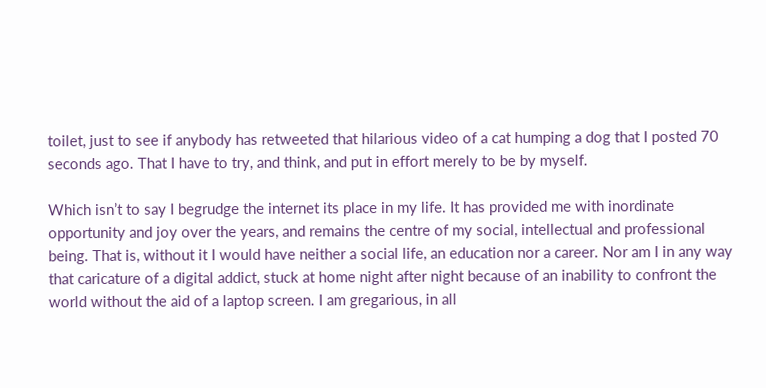toilet, just to see if anybody has retweeted that hilarious video of a cat humping a dog that I posted 70 seconds ago. That I have to try, and think, and put in effort merely to be by myself.

Which isn’t to say I begrudge the internet its place in my life. It has provided me with inordinate opportunity and joy over the years, and remains the centre of my social, intellectual and professional being. That is, without it I would have neither a social life, an education nor a career. Nor am I in any way that caricature of a digital addict, stuck at home night after night because of an inability to confront the world without the aid of a laptop screen. I am gregarious, in all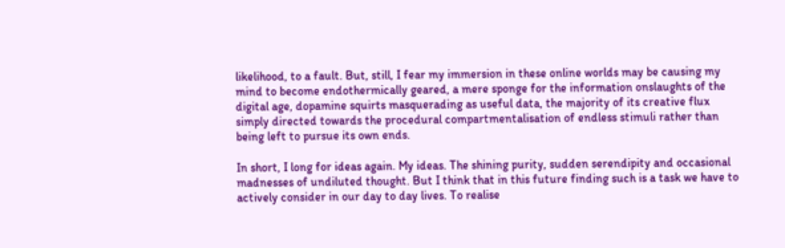likelihood, to a fault. But, still, I fear my immersion in these online worlds may be causing my mind to become endothermically geared, a mere sponge for the information onslaughts of the digital age, dopamine squirts masquerading as useful data, the majority of its creative flux simply directed towards the procedural compartmentalisation of endless stimuli rather than being left to pursue its own ends.

In short, I long for ideas again. My ideas. The shining purity, sudden serendipity and occasional madnesses of undiluted thought. But I think that in this future finding such is a task we have to actively consider in our day to day lives. To realise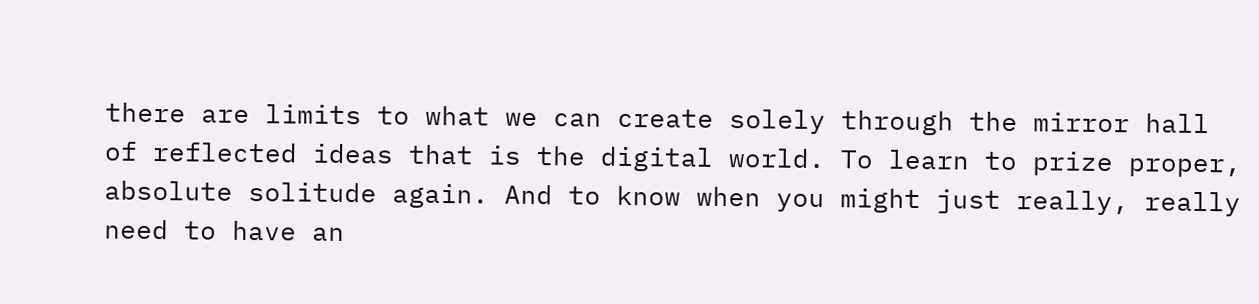there are limits to what we can create solely through the mirror hall of reflected ideas that is the digital world. To learn to prize proper, absolute solitude again. And to know when you might just really, really need to have an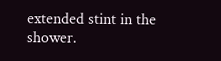extended stint in the shower.